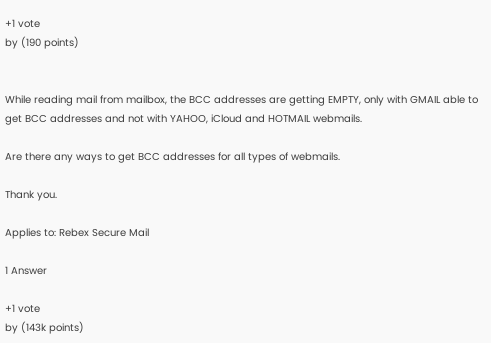+1 vote
by (190 points)


While reading mail from mailbox, the BCC addresses are getting EMPTY, only with GMAIL able to get BCC addresses and not with YAHOO, iCloud and HOTMAIL webmails.

Are there any ways to get BCC addresses for all types of webmails.

Thank you.

Applies to: Rebex Secure Mail

1 Answer

+1 vote
by (143k points)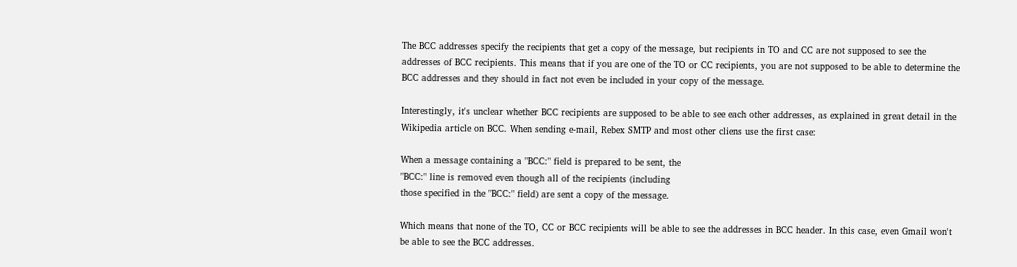The BCC addresses specify the recipients that get a copy of the message, but recipients in TO and CC are not supposed to see the addresses of BCC recipients. This means that if you are one of the TO or CC recipients, you are not supposed to be able to determine the BCC addresses and they should in fact not even be included in your copy of the message.

Interestingly, it's unclear whether BCC recipients are supposed to be able to see each other addresses, as explained in great detail in the Wikipedia article on BCC. When sending e-mail, Rebex SMTP and most other cliens use the first case:

When a message containing a "BCC:" field is prepared to be sent, the
"BCC:" line is removed even though all of the recipients (including
those specified in the "BCC:" field) are sent a copy of the message.

Which means that none of the TO, CC or BCC recipients will be able to see the addresses in BCC header. In this case, even Gmail won't be able to see the BCC addresses.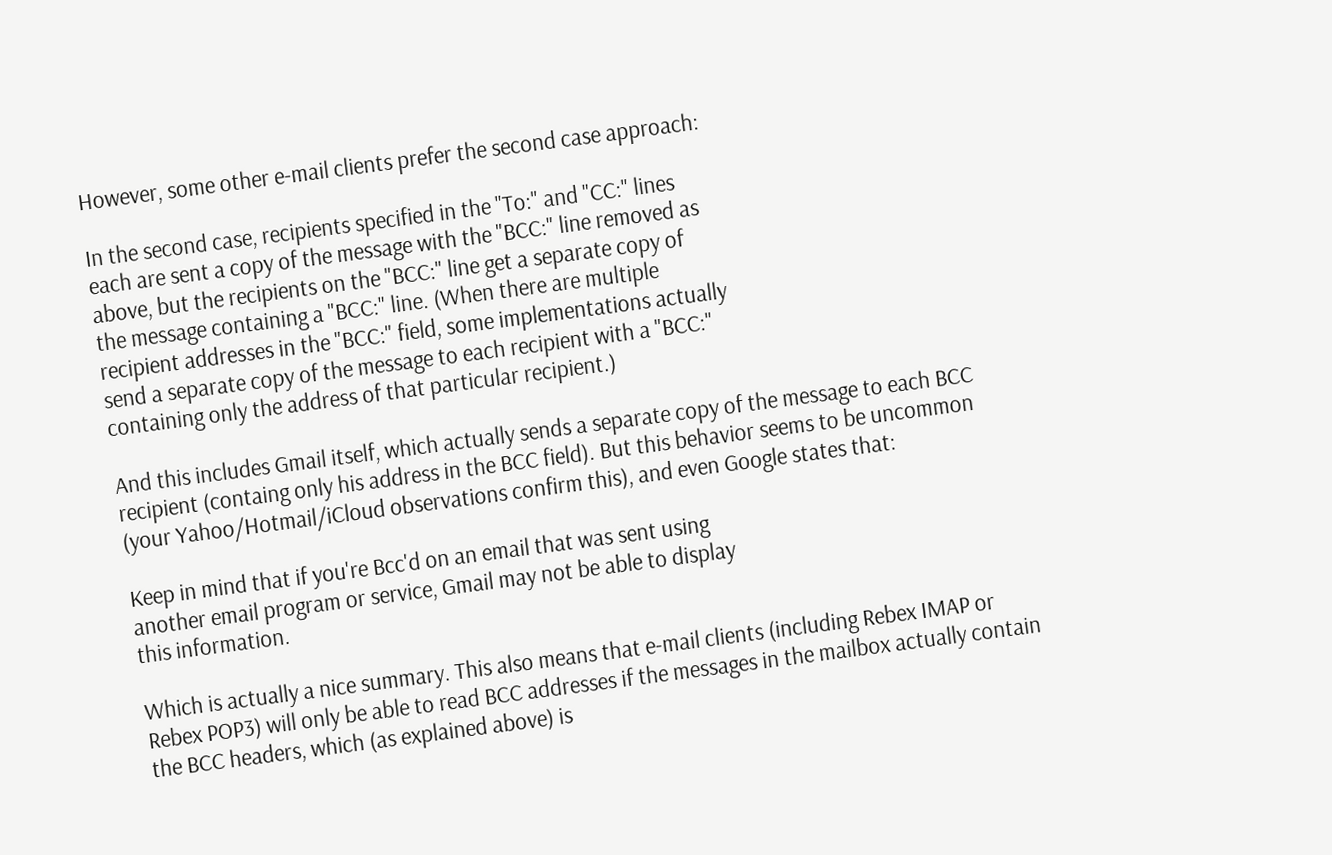However, some other e-mail clients prefer the second case approach:

In the second case, recipients specified in the "To:" and "CC:" lines
each are sent a copy of the message with the "BCC:" line removed as
above, but the recipients on the "BCC:" line get a separate copy of
the message containing a "BCC:" line. (When there are multiple
recipient addresses in the "BCC:" field, some implementations actually
send a separate copy of the message to each recipient with a "BCC:"
containing only the address of that particular recipient.)

And this includes Gmail itself, which actually sends a separate copy of the message to each BCC recipient (containg only his address in the BCC field). But this behavior seems to be uncommon (your Yahoo/Hotmail/iCloud observations confirm this), and even Google states that:

Keep in mind that if you're Bcc'd on an email that was sent using
another email program or service, Gmail may not be able to display
this information.

Which is actually a nice summary. This also means that e-mail clients (including Rebex IMAP or Rebex POP3) will only be able to read BCC addresses if the messages in the mailbox actually contain the BCC headers, which (as explained above) is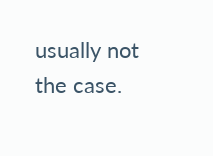usually not the case.